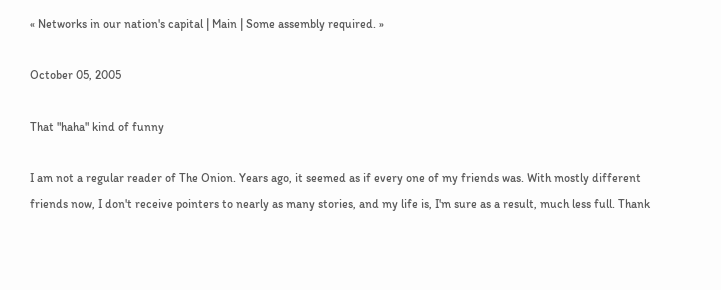« Networks in our nation's capital | Main | Some assembly required. »

October 05, 2005

That "haha" kind of funny

I am not a regular reader of The Onion. Years ago, it seemed as if every one of my friends was. With mostly different friends now, I don't receive pointers to nearly as many stories, and my life is, I'm sure as a result, much less full. Thank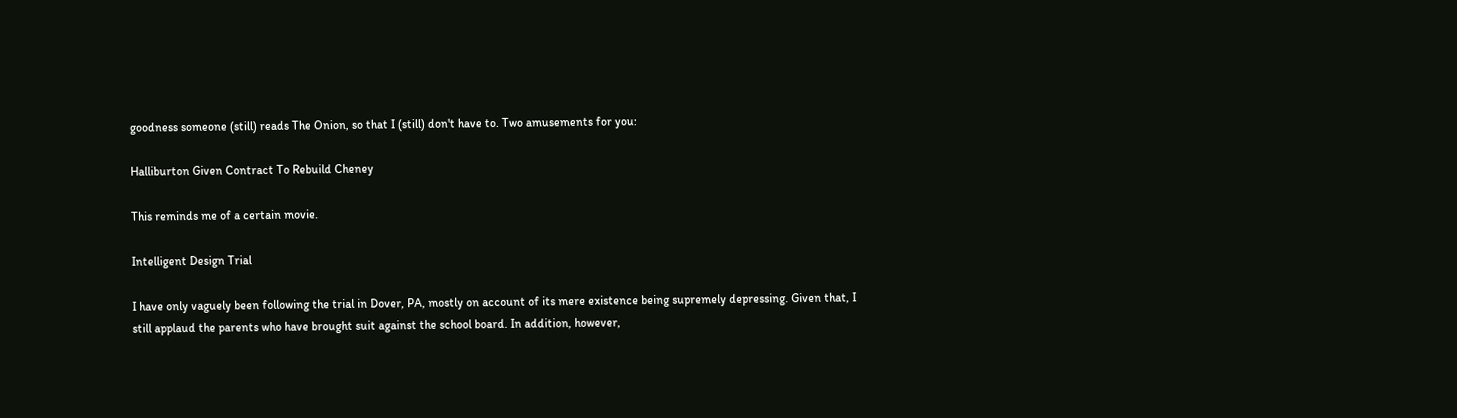goodness someone (still) reads The Onion, so that I (still) don't have to. Two amusements for you:

Halliburton Given Contract To Rebuild Cheney

This reminds me of a certain movie.

Intelligent Design Trial

I have only vaguely been following the trial in Dover, PA, mostly on account of its mere existence being supremely depressing. Given that, I still applaud the parents who have brought suit against the school board. In addition, however,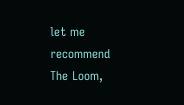let me recommend The Loom,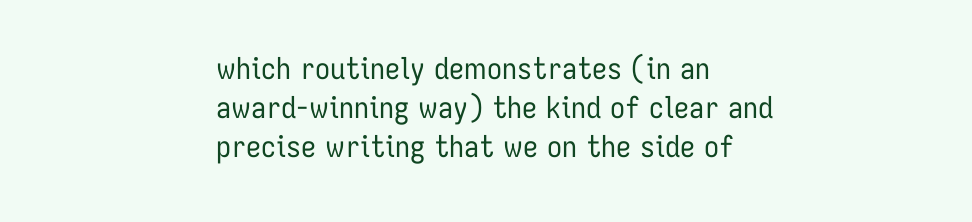which routinely demonstrates (in an award-winning way) the kind of clear and precise writing that we on the side of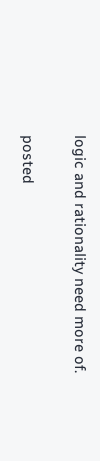logic and rationality need more of.

posted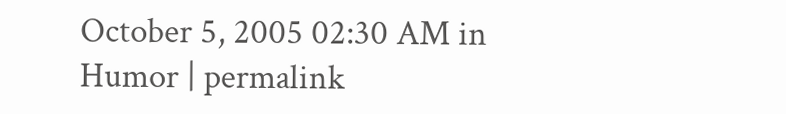October 5, 2005 02:30 AM in Humor | permalink